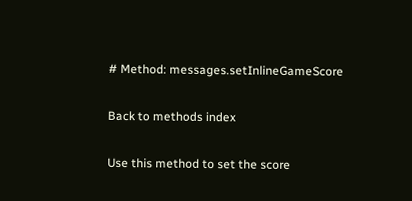# Method: messages.setInlineGameScore

Back to methods index

Use this method to set the score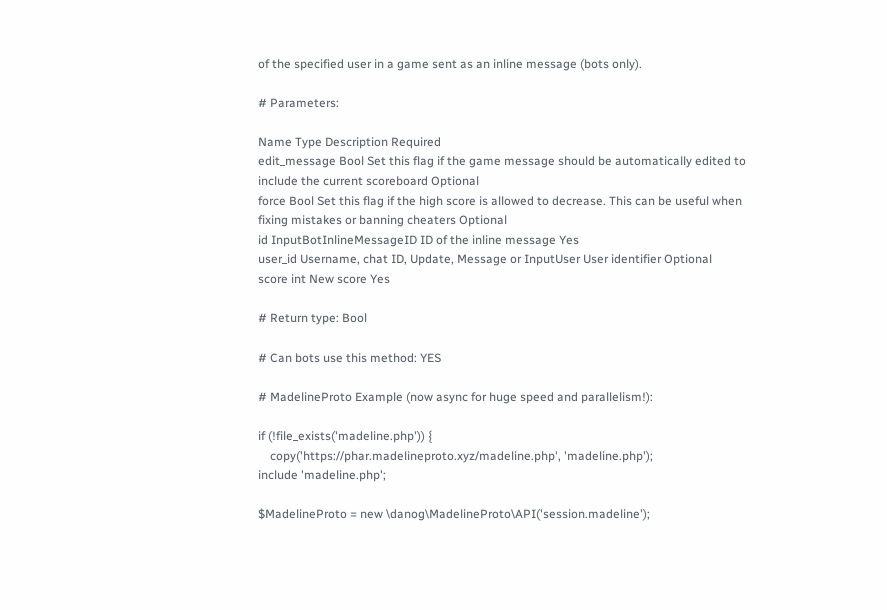of the specified user in a game sent as an inline message (bots only).

# Parameters:

Name Type Description Required
edit_message Bool Set this flag if the game message should be automatically edited to include the current scoreboard Optional
force Bool Set this flag if the high score is allowed to decrease. This can be useful when fixing mistakes or banning cheaters Optional
id InputBotInlineMessageID ID of the inline message Yes
user_id Username, chat ID, Update, Message or InputUser User identifier Optional
score int New score Yes

# Return type: Bool

# Can bots use this method: YES

# MadelineProto Example (now async for huge speed and parallelism!):

if (!file_exists('madeline.php')) {
    copy('https://phar.madelineproto.xyz/madeline.php', 'madeline.php');
include 'madeline.php';

$MadelineProto = new \danog\MadelineProto\API('session.madeline');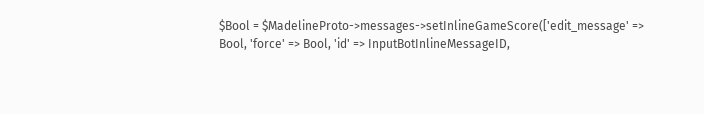$Bool = $MadelineProto->messages->setInlineGameScore(['edit_message' => Bool, 'force' => Bool, 'id' => InputBotInlineMessageID,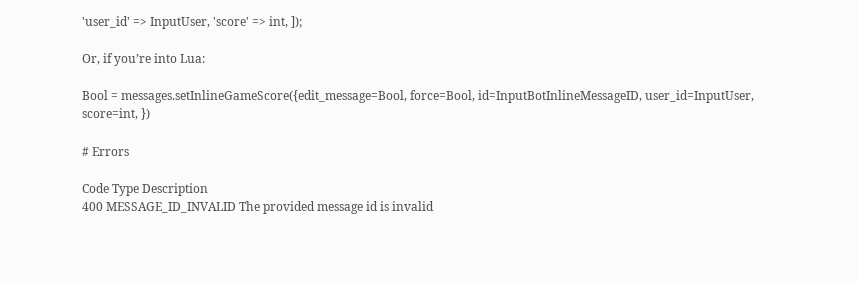'user_id' => InputUser, 'score' => int, ]);

Or, if you’re into Lua:

Bool = messages.setInlineGameScore({edit_message=Bool, force=Bool, id=InputBotInlineMessageID, user_id=InputUser, score=int, })

# Errors

Code Type Description
400 MESSAGE_ID_INVALID The provided message id is invalid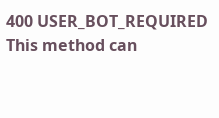400 USER_BOT_REQUIRED This method can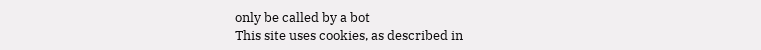only be called by a bot
This site uses cookies, as described in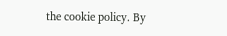the cookie policy. By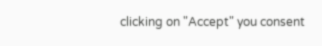clicking on "Accept" you consent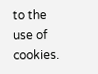to the use of cookies.